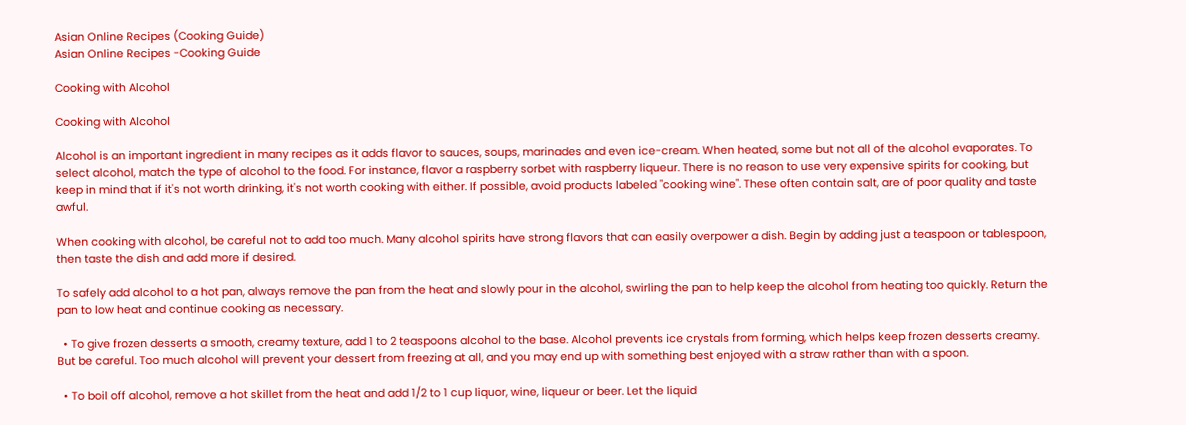Asian Online Recipes (Cooking Guide)
Asian Online Recipes -Cooking Guide

Cooking with Alcohol

Cooking with Alcohol

Alcohol is an important ingredient in many recipes as it adds flavor to sauces, soups, marinades and even ice-cream. When heated, some but not all of the alcohol evaporates. To select alcohol, match the type of alcohol to the food. For instance, flavor a raspberry sorbet with raspberry liqueur. There is no reason to use very expensive spirits for cooking, but keep in mind that if it's not worth drinking, it's not worth cooking with either. If possible, avoid products labeled "cooking wine". These often contain salt, are of poor quality and taste awful.

When cooking with alcohol, be careful not to add too much. Many alcohol spirits have strong flavors that can easily overpower a dish. Begin by adding just a teaspoon or tablespoon, then taste the dish and add more if desired.

To safely add alcohol to a hot pan, always remove the pan from the heat and slowly pour in the alcohol, swirling the pan to help keep the alcohol from heating too quickly. Return the pan to low heat and continue cooking as necessary.

  • To give frozen desserts a smooth, creamy texture, add 1 to 2 teaspoons alcohol to the base. Alcohol prevents ice crystals from forming, which helps keep frozen desserts creamy. But be careful. Too much alcohol will prevent your dessert from freezing at all, and you may end up with something best enjoyed with a straw rather than with a spoon.

  • To boil off alcohol, remove a hot skillet from the heat and add 1/2 to 1 cup liquor, wine, liqueur or beer. Let the liquid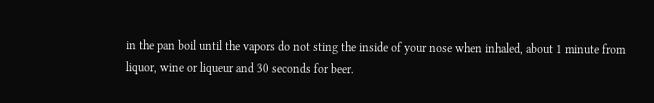in the pan boil until the vapors do not sting the inside of your nose when inhaled, about 1 minute from liquor, wine or liqueur and 30 seconds for beer.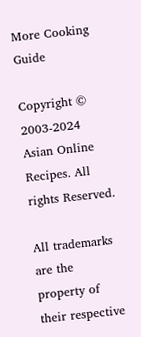More Cooking Guide

Copyright © 2003-2024 Asian Online Recipes. All rights Reserved.

All trademarks are the property of their respective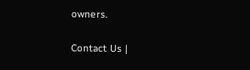owners.

Contact Us |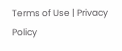Terms of Use | Privacy Policy